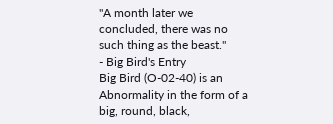"A month later we concluded, there was no such thing as the beast."
- Big Bird's Entry
Big Bird (O-02-40) is an Abnormality in the form of a big, round, black,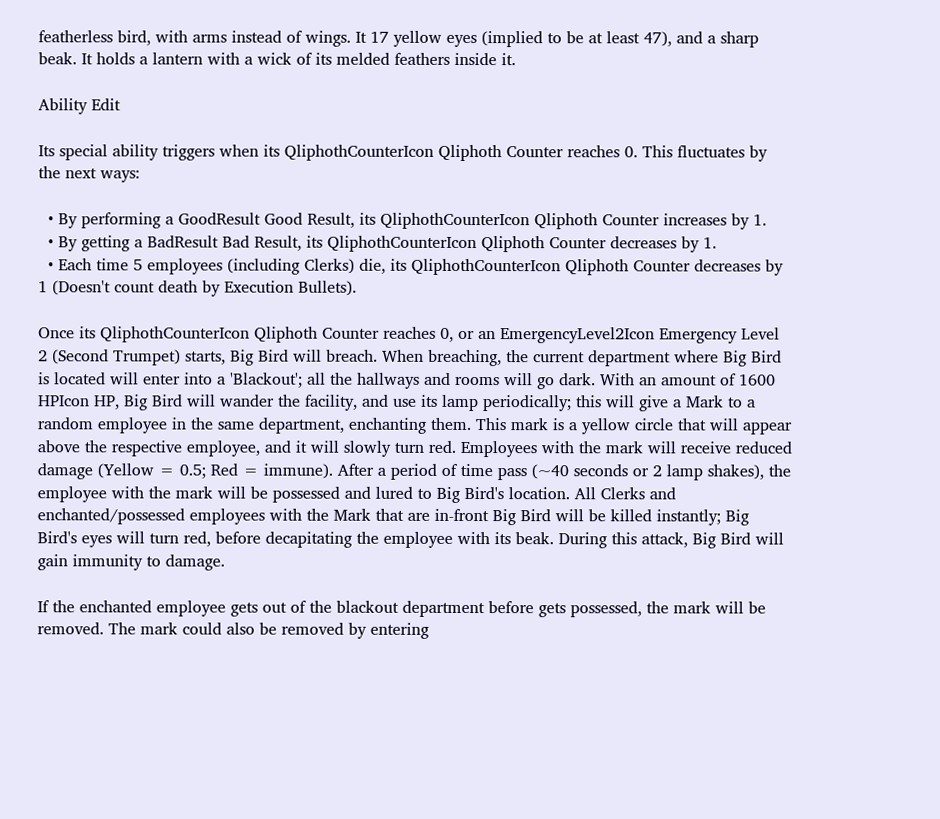featherless bird, with arms instead of wings. It 17 yellow eyes (implied to be at least 47), and a sharp beak. It holds a lantern with a wick of its melded feathers inside it.

Ability Edit

Its special ability triggers when its QliphothCounterIcon Qliphoth Counter reaches 0. This fluctuates by the next ways:

  • By performing a GoodResult Good Result, its QliphothCounterIcon Qliphoth Counter increases by 1.
  • By getting a BadResult Bad Result, its QliphothCounterIcon Qliphoth Counter decreases by 1.
  • Each time 5 employees (including Clerks) die, its QliphothCounterIcon Qliphoth Counter decreases by 1 (Doesn't count death by Execution Bullets).

Once its QliphothCounterIcon Qliphoth Counter reaches 0, or an EmergencyLevel2Icon Emergency Level 2 (Second Trumpet) starts, Big Bird will breach. When breaching, the current department where Big Bird is located will enter into a 'Blackout'; all the hallways and rooms will go dark. With an amount of 1600 HPIcon HP, Big Bird will wander the facility, and use its lamp periodically; this will give a Mark to a random employee in the same department, enchanting them. This mark is a yellow circle that will appear above the respective employee, and it will slowly turn red. Employees with the mark will receive reduced damage (Yellow = 0.5; Red = immune). After a period of time pass (~40 seconds or 2 lamp shakes), the employee with the mark will be possessed and lured to Big Bird's location. All Clerks and enchanted/possessed employees with the Mark that are in-front Big Bird will be killed instantly; Big Bird's eyes will turn red, before decapitating the employee with its beak. During this attack, Big Bird will gain immunity to damage.

If the enchanted employee gets out of the blackout department before gets possessed, the mark will be removed. The mark could also be removed by entering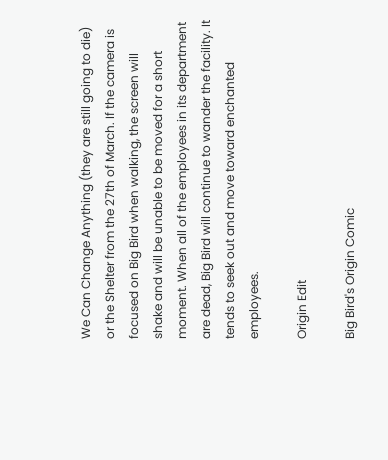We Can Change Anything (they are still going to die) or the Shelter from the 27th of March. If the camera is focused on Big Bird when walking, the screen will shake and will be unable to be moved for a short moment. When all of the employees in its department are dead, Big Bird will continue to wander the facility. It tends to seek out and move toward enchanted employees.

Origin Edit

Big Bird's Origin Comic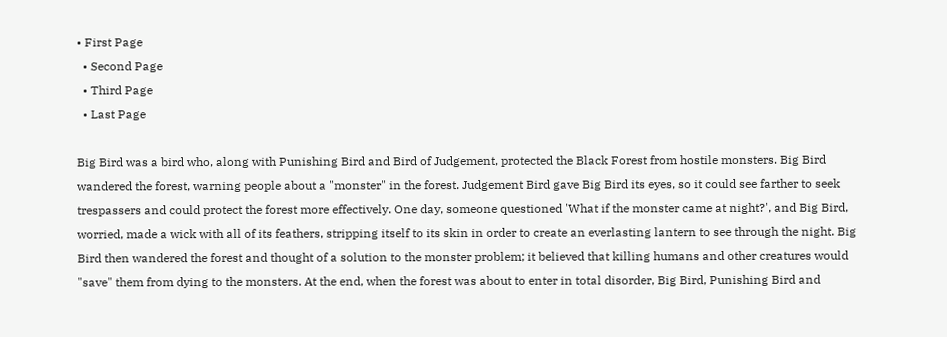• First Page
  • Second Page
  • Third Page
  • Last Page

Big Bird was a bird who, along with Punishing Bird and Bird of Judgement, protected the Black Forest from hostile monsters. Big Bird wandered the forest, warning people about a "monster" in the forest. Judgement Bird gave Big Bird its eyes, so it could see farther to seek trespassers and could protect the forest more effectively. One day, someone questioned 'What if the monster came at night?', and Big Bird, worried, made a wick with all of its feathers, stripping itself to its skin in order to create an everlasting lantern to see through the night. Big Bird then wandered the forest and thought of a solution to the monster problem; it believed that killing humans and other creatures would "save" them from dying to the monsters. At the end, when the forest was about to enter in total disorder, Big Bird, Punishing Bird and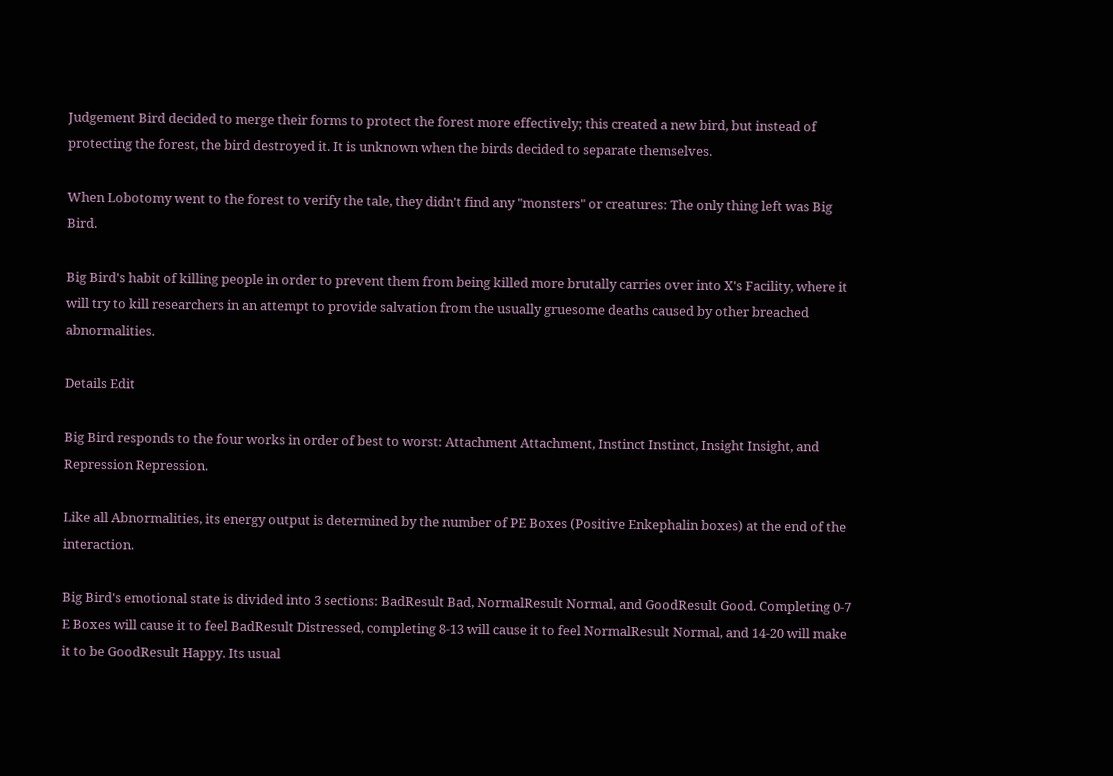Judgement Bird decided to merge their forms to protect the forest more effectively; this created a new bird, but instead of protecting the forest, the bird destroyed it. It is unknown when the birds decided to separate themselves.

When Lobotomy went to the forest to verify the tale, they didn't find any "monsters" or creatures: The only thing left was Big Bird.

Big Bird's habit of killing people in order to prevent them from being killed more brutally carries over into X's Facility, where it will try to kill researchers in an attempt to provide salvation from the usually gruesome deaths caused by other breached abnormalities.

Details Edit

Big Bird responds to the four works in order of best to worst: Attachment Attachment, Instinct Instinct, Insight Insight, and Repression Repression.

Like all Abnormalities, its energy output is determined by the number of PE Boxes (Positive Enkephalin boxes) at the end of the interaction.

Big Bird's emotional state is divided into 3 sections: BadResult Bad, NormalResult Normal, and GoodResult Good. Completing 0-7 E Boxes will cause it to feel BadResult Distressed, completing 8-13 will cause it to feel NormalResult Normal, and 14-20 will make it to be GoodResult Happy. Its usual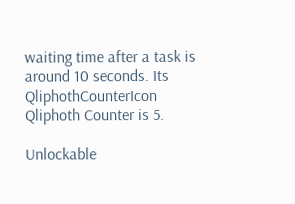waiting time after a task is around 10 seconds. Its QliphothCounterIcon Qliphoth Counter is 5.

Unlockable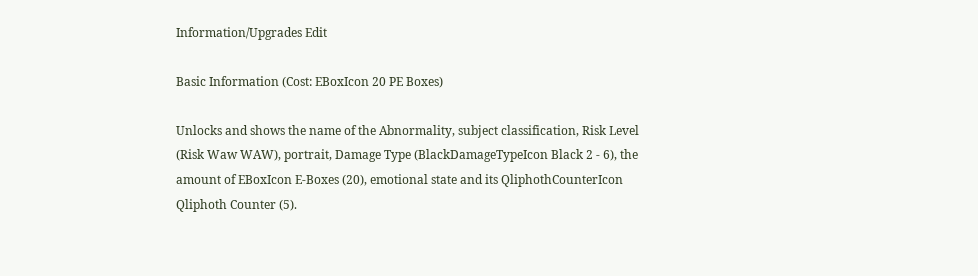Information/Upgrades Edit

Basic Information (Cost: EBoxIcon 20 PE Boxes)

Unlocks and shows the name of the Abnormality, subject classification, Risk Level (Risk Waw WAW), portrait, Damage Type (BlackDamageTypeIcon Black 2 - 6), the amount of EBoxIcon E-Boxes (20), emotional state and its QliphothCounterIcon Qliphoth Counter (5).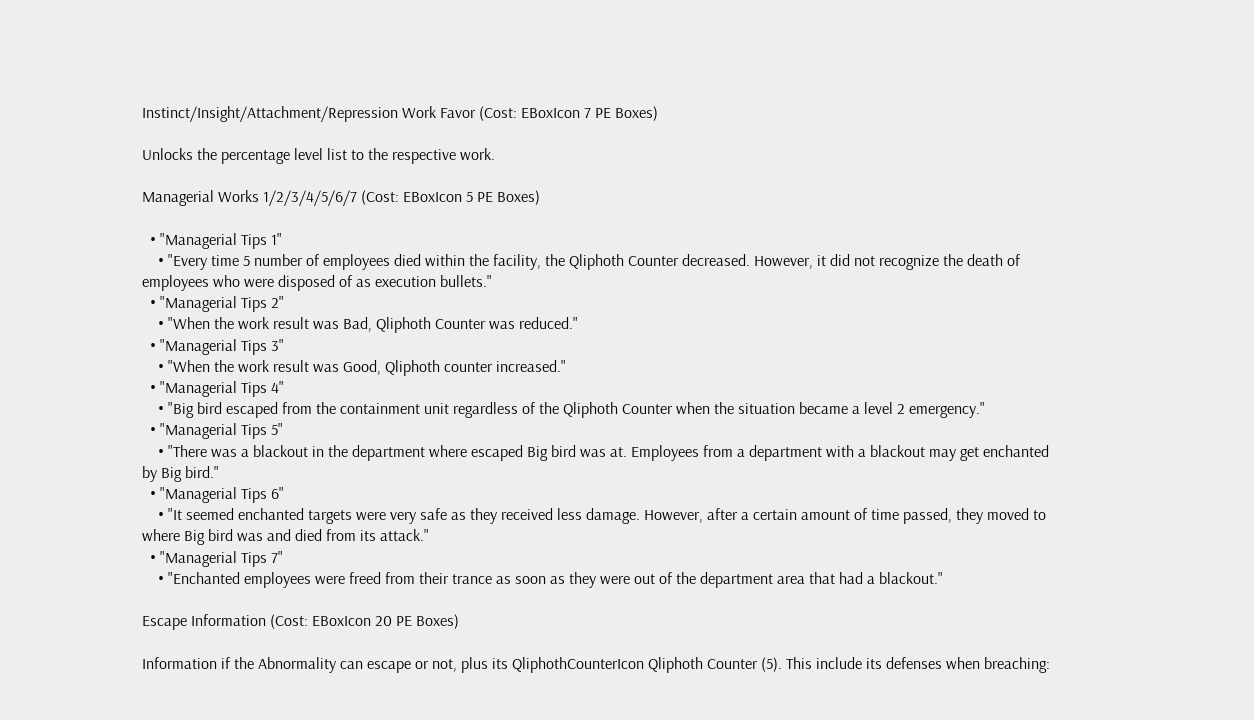Instinct/Insight/Attachment/Repression Work Favor (Cost: EBoxIcon 7 PE Boxes)

Unlocks the percentage level list to the respective work.

Managerial Works 1/2/3/4/5/6/7 (Cost: EBoxIcon 5 PE Boxes)

  • "Managerial Tips 1"
    • "Every time 5 number of employees died within the facility, the Qliphoth Counter decreased. However, it did not recognize the death of employees who were disposed of as execution bullets."
  • "Managerial Tips 2"
    • "When the work result was Bad, Qliphoth Counter was reduced."
  • "Managerial Tips 3"
    • "When the work result was Good, Qliphoth counter increased."
  • "Managerial Tips 4"
    • "Big bird escaped from the containment unit regardless of the Qliphoth Counter when the situation became a level 2 emergency."
  • "Managerial Tips 5"
    • "There was a blackout in the department where escaped Big bird was at. Employees from a department with a blackout may get enchanted by Big bird."
  • "Managerial Tips 6"
    • "It seemed enchanted targets were very safe as they received less damage. However, after a certain amount of time passed, they moved to where Big bird was and died from its attack."
  • "Managerial Tips 7"
    • "Enchanted employees were freed from their trance as soon as they were out of the department area that had a blackout."

Escape Information (Cost: EBoxIcon 20 PE Boxes)

Information if the Abnormality can escape or not, plus its QliphothCounterIcon Qliphoth Counter (5). This include its defenses when breaching: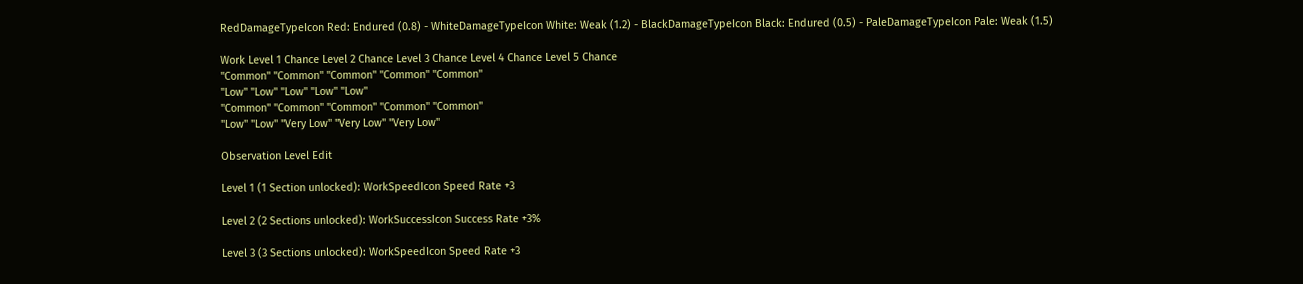RedDamageTypeIcon Red: Endured (0.8) - WhiteDamageTypeIcon White: Weak (1.2) - BlackDamageTypeIcon Black: Endured (0.5) - PaleDamageTypeIcon Pale: Weak (1.5)

Work Level 1 Chance Level 2 Chance Level 3 Chance Level 4 Chance Level 5 Chance
"Common" "Common" "Common" "Common" "Common"
"Low" "Low" "Low" "Low" "Low"
"Common" "Common" "Common" "Common" "Common"
"Low" "Low" "Very Low" "Very Low" "Very Low"

Observation Level Edit

Level 1 (1 Section unlocked): WorkSpeedIcon Speed Rate +3

Level 2 (2 Sections unlocked): WorkSuccessIcon Success Rate +3%

Level 3 (3 Sections unlocked): WorkSpeedIcon Speed Rate +3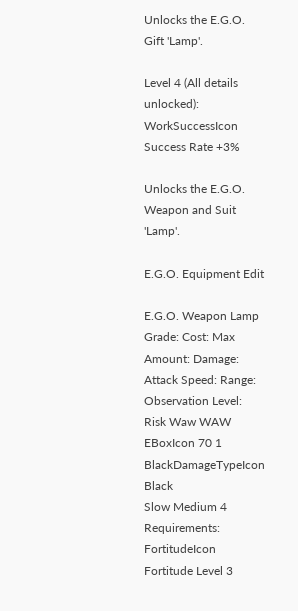Unlocks the E.G.O. Gift 'Lamp'.

Level 4 (All details unlocked): WorkSuccessIcon Success Rate +3%

Unlocks the E.G.O. Weapon and Suit 'Lamp'.

E.G.O. Equipment Edit

E.G.O. Weapon Lamp
Grade: Cost: Max Amount: Damage: Attack Speed: Range: Observation Level:
Risk Waw WAW EBoxIcon 70 1 BlackDamageTypeIcon Black
Slow Medium 4
Requirements: FortitudeIcon Fortitude Level 3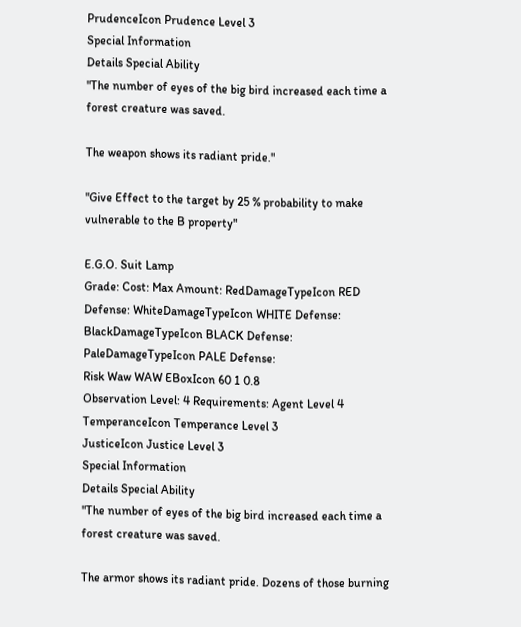PrudenceIcon Prudence Level 3
Special Information
Details Special Ability
"The number of eyes of the big bird increased each time a forest creature was saved.

The weapon shows its radiant pride."

"Give Effect to the target by 25 % probability to make vulnerable to the B property"

E.G.O. Suit Lamp
Grade: Cost: Max Amount: RedDamageTypeIcon RED Defense: WhiteDamageTypeIcon WHITE Defense: BlackDamageTypeIcon BLACK Defense: PaleDamageTypeIcon PALE Defense:
Risk Waw WAW EBoxIcon 60 1 0.8
Observation Level: 4 Requirements: Agent Level 4
TemperanceIcon Temperance Level 3
JusticeIcon Justice Level 3
Special Information
Details Special Ability
"The number of eyes of the big bird increased each time a forest creature was saved.

The armor shows its radiant pride. Dozens of those burning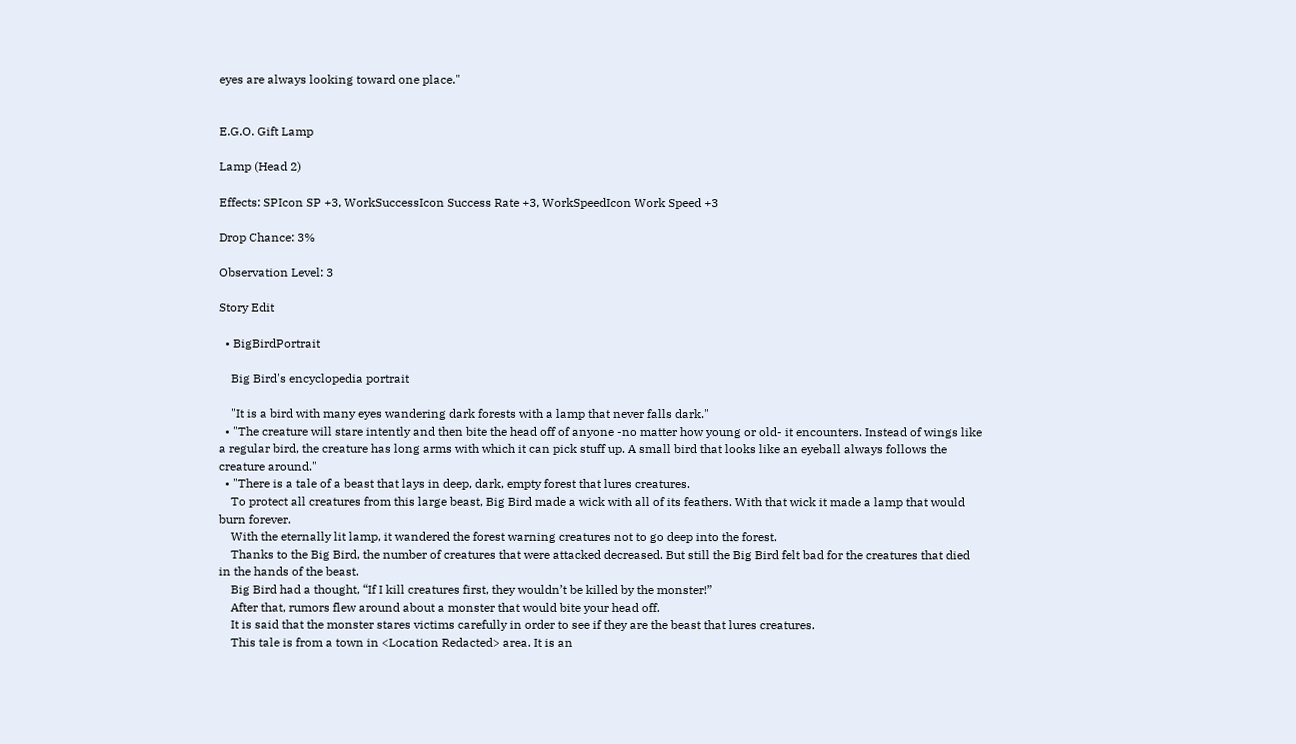eyes are always looking toward one place."


E.G.O. Gift Lamp

Lamp (Head 2)

Effects: SPIcon SP +3, WorkSuccessIcon Success Rate +3, WorkSpeedIcon Work Speed +3

Drop Chance: 3%

Observation Level: 3

Story Edit

  • BigBirdPortrait

    Big Bird's encyclopedia portrait

    "It is a bird with many eyes wandering dark forests with a lamp that never falls dark."
  • "The creature will stare intently and then bite the head off of anyone -no matter how young or old- it encounters. Instead of wings like a regular bird, the creature has long arms with which it can pick stuff up. A small bird that looks like an eyeball always follows the creature around."
  • "There is a tale of a beast that lays in deep, dark, empty forest that lures creatures.
    To protect all creatures from this large beast, Big Bird made a wick with all of its feathers. With that wick it made a lamp that would burn forever.
    With the eternally lit lamp, it wandered the forest warning creatures not to go deep into the forest.
    Thanks to the Big Bird, the number of creatures that were attacked decreased. But still the Big Bird felt bad for the creatures that died in the hands of the beast.
    Big Bird had a thought, “If I kill creatures first, they wouldn’t be killed by the monster!”
    After that, rumors flew around about a monster that would bite your head off.
    It is said that the monster stares victims carefully in order to see if they are the beast that lures creatures.
    This tale is from a town in <Location Redacted> area. It is an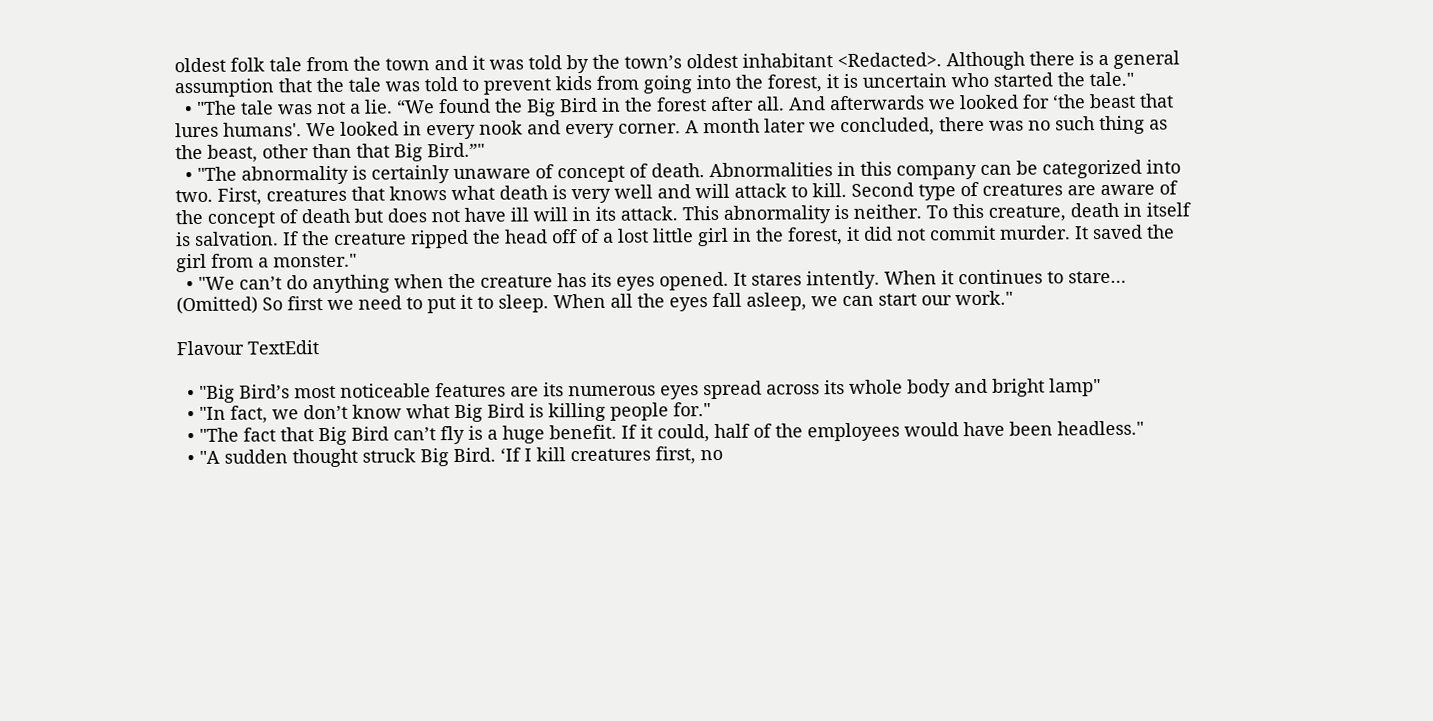oldest folk tale from the town and it was told by the town’s oldest inhabitant <Redacted>. Although there is a general assumption that the tale was told to prevent kids from going into the forest, it is uncertain who started the tale."
  • "The tale was not a lie. “We found the Big Bird in the forest after all. And afterwards we looked for ‘the beast that lures humans'. We looked in every nook and every corner. A month later we concluded, there was no such thing as the beast, other than that Big Bird.”"
  • "The abnormality is certainly unaware of concept of death. Abnormalities in this company can be categorized into two. First, creatures that knows what death is very well and will attack to kill. Second type of creatures are aware of the concept of death but does not have ill will in its attack. This abnormality is neither. To this creature, death in itself is salvation. If the creature ripped the head off of a lost little girl in the forest, it did not commit murder. It saved the girl from a monster."
  • "We can’t do anything when the creature has its eyes opened. It stares intently. When it continues to stare… (Omitted) So first we need to put it to sleep. When all the eyes fall asleep, we can start our work."

Flavour TextEdit

  • "Big Bird’s most noticeable features are its numerous eyes spread across its whole body and bright lamp"
  • "In fact, we don’t know what Big Bird is killing people for."
  • "The fact that Big Bird can’t fly is a huge benefit. If it could, half of the employees would have been headless."
  • "A sudden thought struck Big Bird. ‘If I kill creatures first, no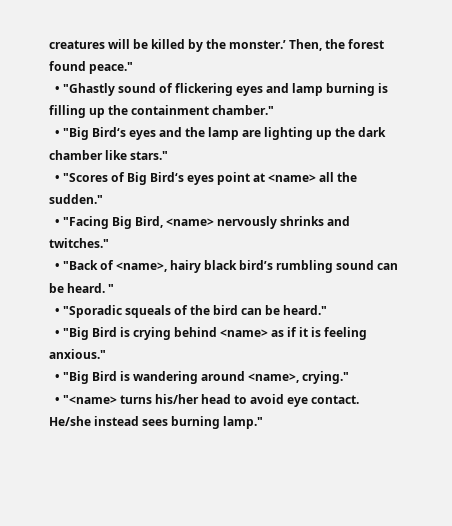creatures will be killed by the monster.’ Then, the forest found peace."
  • "Ghastly sound of flickering eyes and lamp burning is filling up the containment chamber."
  • "Big Bird‘s eyes and the lamp are lighting up the dark chamber like stars."
  • "Scores of Big Bird‘s eyes point at <name> all the sudden."
  • "Facing Big Bird, <name> nervously shrinks and twitches."
  • "Back of <name>, hairy black bird’s rumbling sound can be heard. "
  • "Sporadic squeals of the bird can be heard."
  • "Big Bird is crying behind <name> as if it is feeling anxious."
  • "Big Bird is wandering around <name>, crying."
  • "<name> turns his/her head to avoid eye contact. He/she instead sees burning lamp."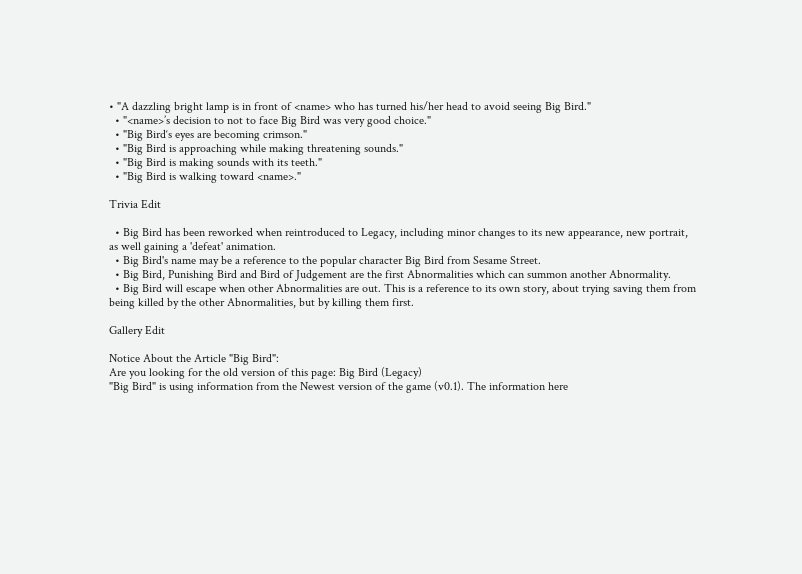• "A dazzling bright lamp is in front of <name> who has turned his/her head to avoid seeing Big Bird."
  • "<name>’s decision to not to face Big Bird was very good choice."
  • "Big Bird‘s eyes are becoming crimson."
  • "Big Bird is approaching while making threatening sounds."
  • "Big Bird is making sounds with its teeth."
  • "Big Bird is walking toward <name>."

Trivia Edit

  • Big Bird has been reworked when reintroduced to Legacy, including minor changes to its new appearance, new portrait, as well gaining a 'defeat' animation.
  • Big Bird's name may be a reference to the popular character Big Bird from Sesame Street.
  • Big Bird, Punishing Bird and Bird of Judgement are the first Abnormalities which can summon another Abnormality.
  • Big Bird will escape when other Abnormalities are out. This is a reference to its own story, about trying saving them from being killed by the other Abnormalities, but by killing them first.

Gallery Edit

Notice About the Article "Big Bird":
Are you looking for the old version of this page: Big Bird (Legacy)
"Big Bird" is using information from the Newest version of the game (v0.1). The information here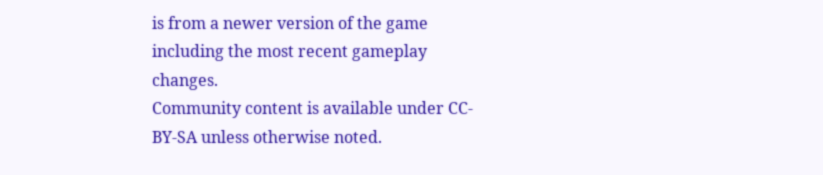is from a newer version of the game including the most recent gameplay changes.
Community content is available under CC-BY-SA unless otherwise noted.